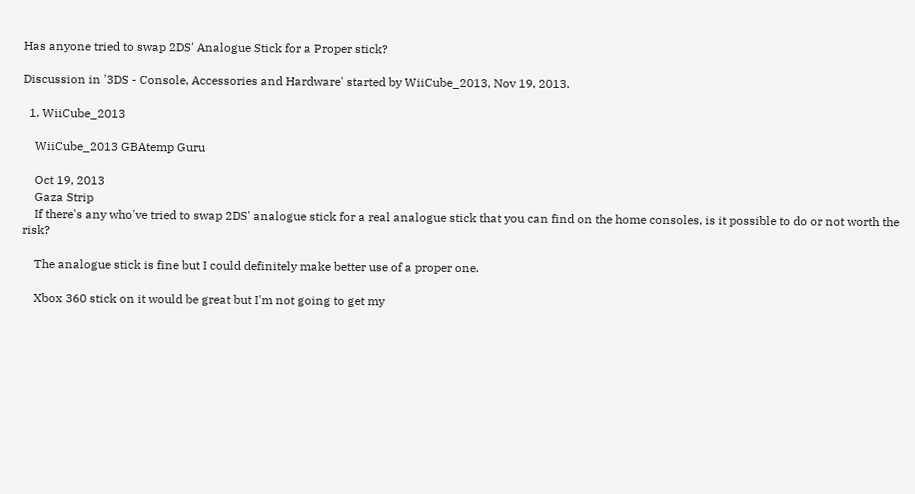Has anyone tried to swap 2DS' Analogue Stick for a Proper stick?

Discussion in '3DS - Console, Accessories and Hardware' started by WiiCube_2013, Nov 19, 2013.

  1. WiiCube_2013

    WiiCube_2013 GBAtemp Guru

    Oct 19, 2013
    Gaza Strip
    If there's any who've tried to swap 2DS' analogue stick for a real analogue stick that you can find on the home consoles, is it possible to do or not worth the risk?

    The analogue stick is fine but I could definitely make better use of a proper one.

    Xbox 360 stick on it would be great but I'm not going to get my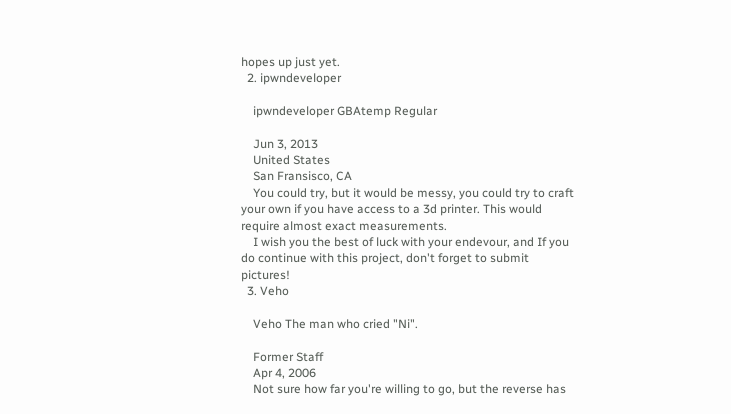hopes up just yet.
  2. ipwndeveloper

    ipwndeveloper GBAtemp Regular

    Jun 3, 2013
    United States
    San Fransisco, CA
    You could try, but it would be messy, you could try to craft your own if you have access to a 3d printer. This would require almost exact measurements.
    I wish you the best of luck with your endevour, and If you do continue with this project, don't forget to submit pictures!
  3. Veho

    Veho The man who cried "Ni".

    Former Staff
    Apr 4, 2006
    Not sure how far you're willing to go, but the reverse has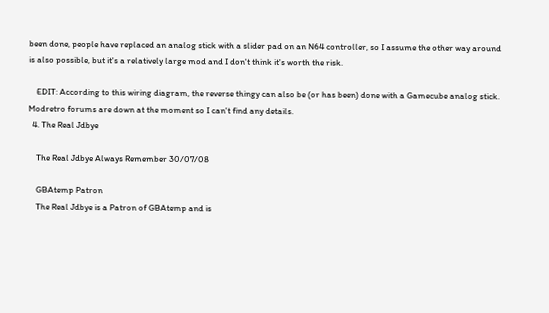been done, people have replaced an analog stick with a slider pad on an N64 controller, so I assume the other way around is also possible, but it's a relatively large mod and I don't think it's worth the risk.

    EDIT: According to this wiring diagram, the reverse thingy can also be (or has been) done with a Gamecube analog stick. Modretro forums are down at the moment so I can't find any details.
  4. The Real Jdbye

    The Real Jdbye Always Remember 30/07/08

    GBAtemp Patron
    The Real Jdbye is a Patron of GBAtemp and is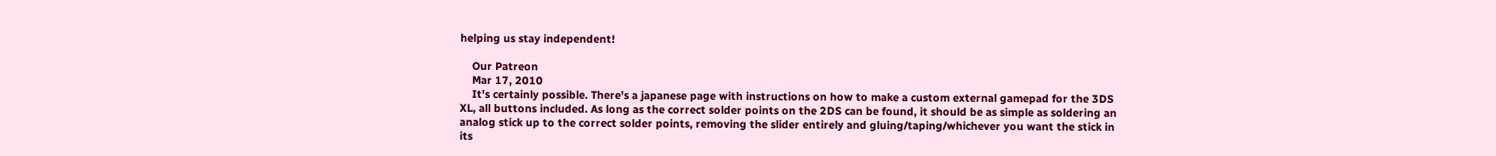helping us stay independent!

    Our Patreon
    Mar 17, 2010
    It's certainly possible. There's a japanese page with instructions on how to make a custom external gamepad for the 3DS XL, all buttons included. As long as the correct solder points on the 2DS can be found, it should be as simple as soldering an analog stick up to the correct solder points, removing the slider entirely and gluing/taping/whichever you want the stick in its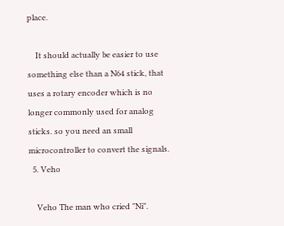place.

    It should actually be easier to use something else than a N64 stick, that uses a rotary encoder which is no longer commonly used for analog sticks. so you need an small microcontroller to convert the signals.
  5. Veho

    Veho The man who cried "Ni".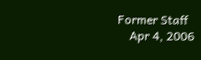Former Staff
    Apr 4, 2006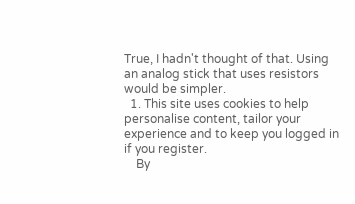True, I hadn't thought of that. Using an analog stick that uses resistors would be simpler.
  1. This site uses cookies to help personalise content, tailor your experience and to keep you logged in if you register.
    By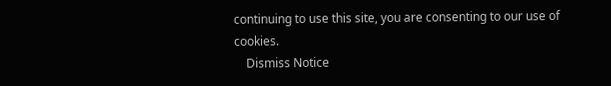continuing to use this site, you are consenting to our use of cookies.
    Dismiss Notice